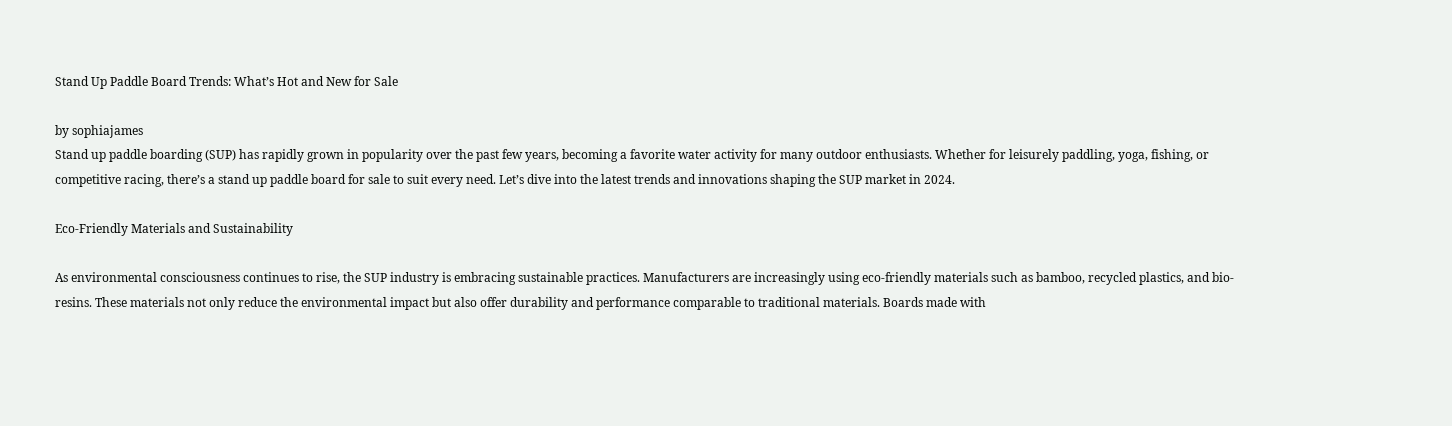Stand Up Paddle Board Trends: What’s Hot and New for Sale

by sophiajames
Stand up paddle boarding (SUP) has rapidly grown in popularity over the past few years, becoming a favorite water activity for many outdoor enthusiasts. Whether for leisurely paddling, yoga, fishing, or competitive racing, there’s a stand up paddle board for sale to suit every need. Let’s dive into the latest trends and innovations shaping the SUP market in 2024.

Eco-Friendly Materials and Sustainability

As environmental consciousness continues to rise, the SUP industry is embracing sustainable practices. Manufacturers are increasingly using eco-friendly materials such as bamboo, recycled plastics, and bio-resins. These materials not only reduce the environmental impact but also offer durability and performance comparable to traditional materials. Boards made with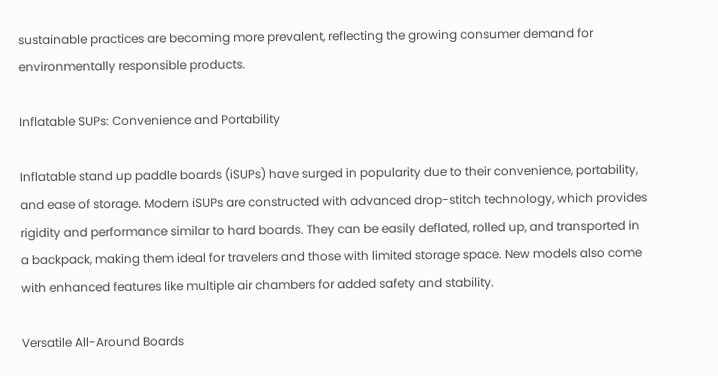sustainable practices are becoming more prevalent, reflecting the growing consumer demand for environmentally responsible products.

Inflatable SUPs: Convenience and Portability

Inflatable stand up paddle boards (iSUPs) have surged in popularity due to their convenience, portability, and ease of storage. Modern iSUPs are constructed with advanced drop-stitch technology, which provides rigidity and performance similar to hard boards. They can be easily deflated, rolled up, and transported in a backpack, making them ideal for travelers and those with limited storage space. New models also come with enhanced features like multiple air chambers for added safety and stability.

Versatile All-Around Boards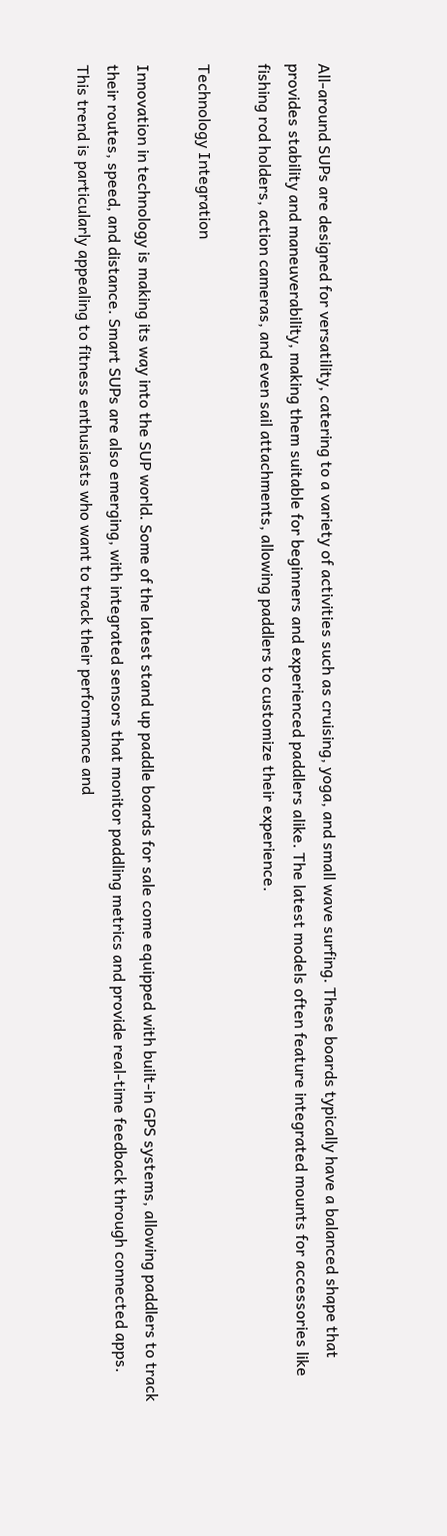All-around SUPs are designed for versatility, catering to a variety of activities such as cruising, yoga, and small wave surfing. These boards typically have a balanced shape that provides stability and maneuverability, making them suitable for beginners and experienced paddlers alike. The latest models often feature integrated mounts for accessories like fishing rod holders, action cameras, and even sail attachments, allowing paddlers to customize their experience.

Technology Integration

Innovation in technology is making its way into the SUP world. Some of the latest stand up paddle boards for sale come equipped with built-in GPS systems, allowing paddlers to track their routes, speed, and distance. Smart SUPs are also emerging, with integrated sensors that monitor paddling metrics and provide real-time feedback through connected apps. This trend is particularly appealing to fitness enthusiasts who want to track their performance and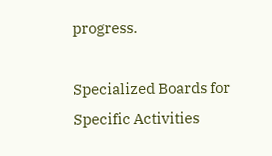progress.

Specialized Boards for Specific Activities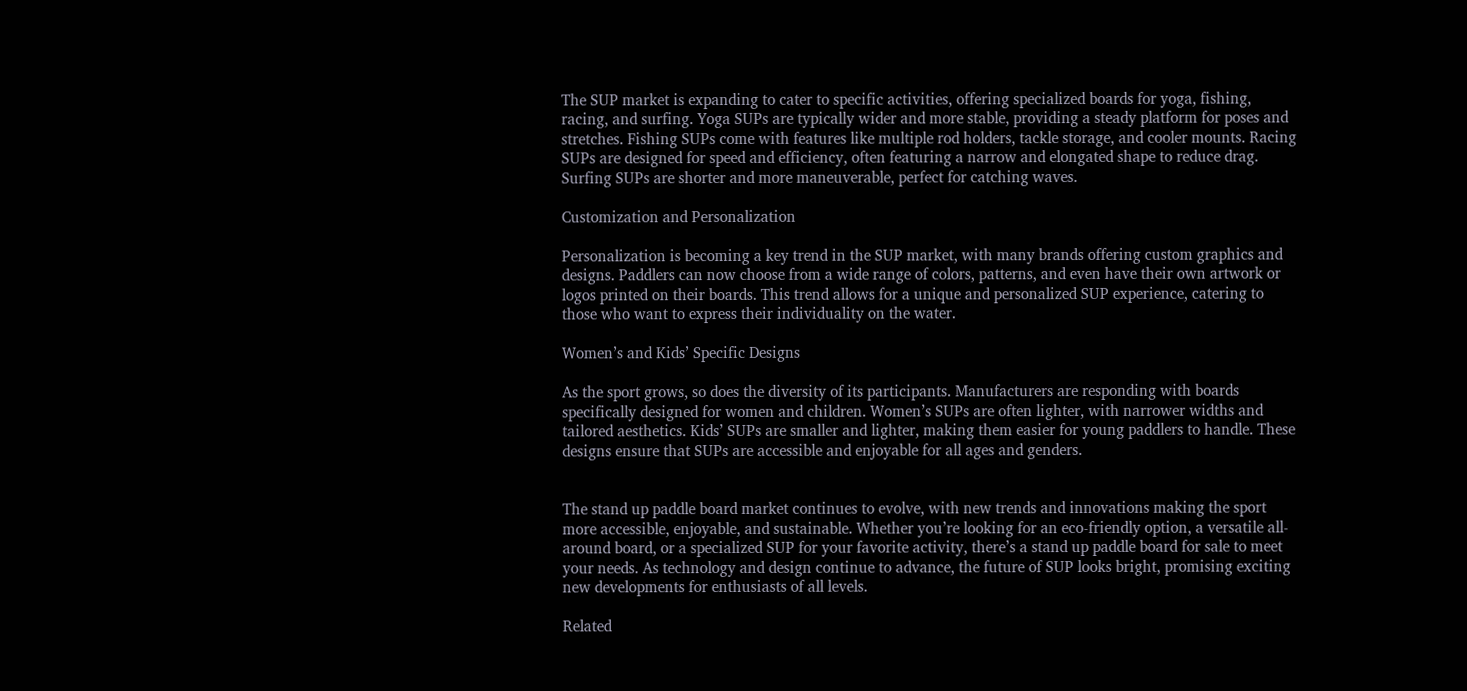The SUP market is expanding to cater to specific activities, offering specialized boards for yoga, fishing, racing, and surfing. Yoga SUPs are typically wider and more stable, providing a steady platform for poses and stretches. Fishing SUPs come with features like multiple rod holders, tackle storage, and cooler mounts. Racing SUPs are designed for speed and efficiency, often featuring a narrow and elongated shape to reduce drag. Surfing SUPs are shorter and more maneuverable, perfect for catching waves.

Customization and Personalization

Personalization is becoming a key trend in the SUP market, with many brands offering custom graphics and designs. Paddlers can now choose from a wide range of colors, patterns, and even have their own artwork or logos printed on their boards. This trend allows for a unique and personalized SUP experience, catering to those who want to express their individuality on the water.

Women’s and Kids’ Specific Designs

As the sport grows, so does the diversity of its participants. Manufacturers are responding with boards specifically designed for women and children. Women’s SUPs are often lighter, with narrower widths and tailored aesthetics. Kids’ SUPs are smaller and lighter, making them easier for young paddlers to handle. These designs ensure that SUPs are accessible and enjoyable for all ages and genders.


The stand up paddle board market continues to evolve, with new trends and innovations making the sport more accessible, enjoyable, and sustainable. Whether you’re looking for an eco-friendly option, a versatile all-around board, or a specialized SUP for your favorite activity, there’s a stand up paddle board for sale to meet your needs. As technology and design continue to advance, the future of SUP looks bright, promising exciting new developments for enthusiasts of all levels.

Related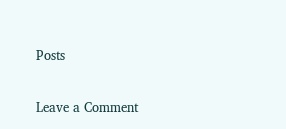Posts

Leave a Comment